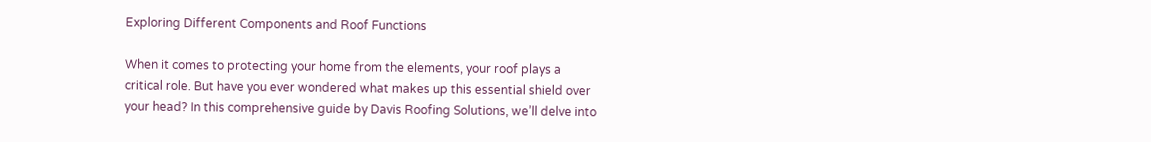Exploring Different Components and Roof Functions

When it comes to protecting your home from the elements, your roof plays a critical role. But have you ever wondered what makes up this essential shield over your head? In this comprehensive guide by Davis Roofing Solutions, we’ll delve into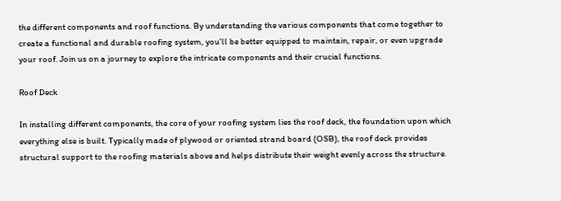the different components and roof functions. By understanding the various components that come together to create a functional and durable roofing system, you’ll be better equipped to maintain, repair, or even upgrade your roof. Join us on a journey to explore the intricate components and their crucial functions.

Roof Deck

In installing different components, the core of your roofing system lies the roof deck, the foundation upon which everything else is built. Typically made of plywood or oriented strand board (OSB), the roof deck provides structural support to the roofing materials above and helps distribute their weight evenly across the structure.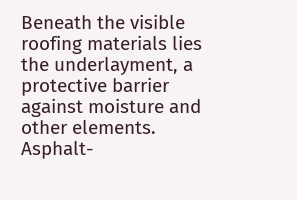Beneath the visible roofing materials lies the underlayment, a protective barrier against moisture and other elements. Asphalt-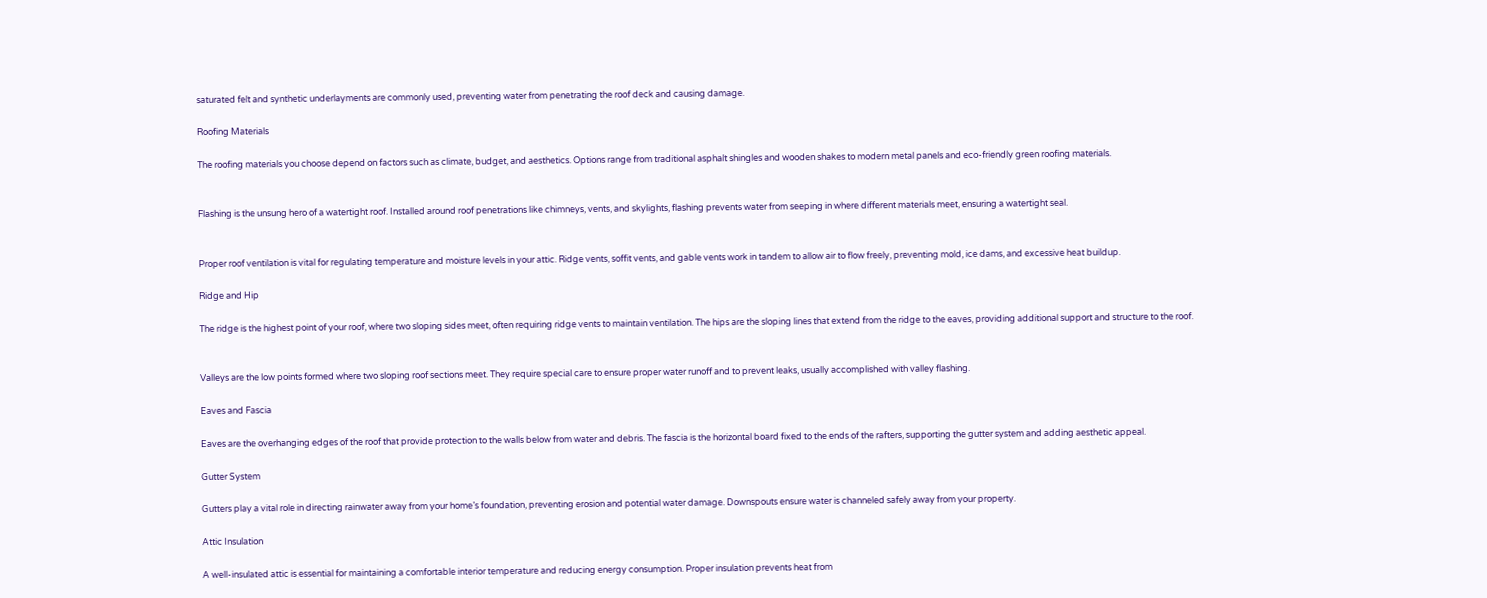saturated felt and synthetic underlayments are commonly used, preventing water from penetrating the roof deck and causing damage.

Roofing Materials

The roofing materials you choose depend on factors such as climate, budget, and aesthetics. Options range from traditional asphalt shingles and wooden shakes to modern metal panels and eco-friendly green roofing materials.


Flashing is the unsung hero of a watertight roof. Installed around roof penetrations like chimneys, vents, and skylights, flashing prevents water from seeping in where different materials meet, ensuring a watertight seal.


Proper roof ventilation is vital for regulating temperature and moisture levels in your attic. Ridge vents, soffit vents, and gable vents work in tandem to allow air to flow freely, preventing mold, ice dams, and excessive heat buildup.

Ridge and Hip

The ridge is the highest point of your roof, where two sloping sides meet, often requiring ridge vents to maintain ventilation. The hips are the sloping lines that extend from the ridge to the eaves, providing additional support and structure to the roof.


Valleys are the low points formed where two sloping roof sections meet. They require special care to ensure proper water runoff and to prevent leaks, usually accomplished with valley flashing.

Eaves and Fascia

Eaves are the overhanging edges of the roof that provide protection to the walls below from water and debris. The fascia is the horizontal board fixed to the ends of the rafters, supporting the gutter system and adding aesthetic appeal.

Gutter System

Gutters play a vital role in directing rainwater away from your home’s foundation, preventing erosion and potential water damage. Downspouts ensure water is channeled safely away from your property.

Attic Insulation

A well-insulated attic is essential for maintaining a comfortable interior temperature and reducing energy consumption. Proper insulation prevents heat from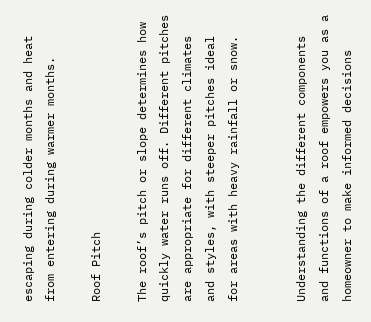escaping during colder months and heat from entering during warmer months.

Roof Pitch

The roof’s pitch or slope determines how quickly water runs off. Different pitches are appropriate for different climates and styles, with steeper pitches ideal for areas with heavy rainfall or snow.


Understanding the different components and functions of a roof empowers you as a homeowner to make informed decisions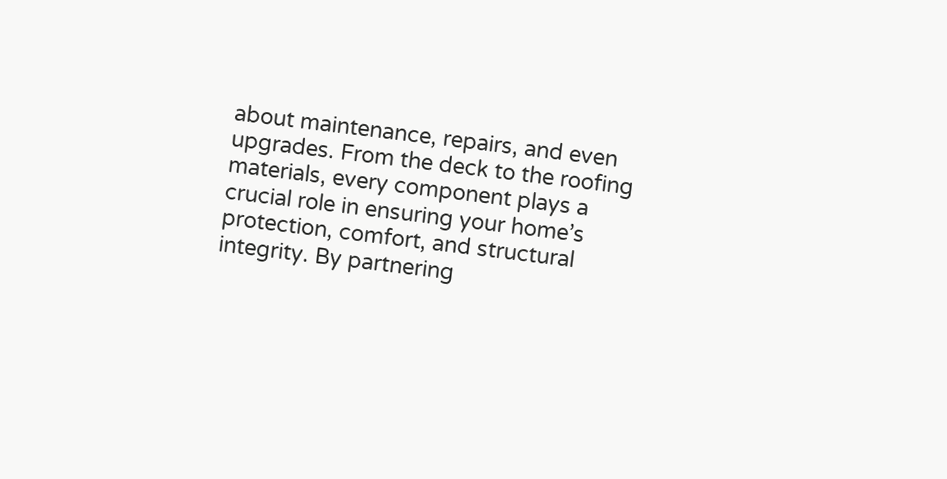about maintenance, repairs, and even upgrades. From the deck to the roofing materials, every component plays a crucial role in ensuring your home’s protection, comfort, and structural integrity. By partnering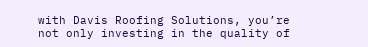with Davis Roofing Solutions, you’re not only investing in the quality of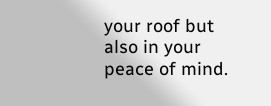your roof but also in your peace of mind.